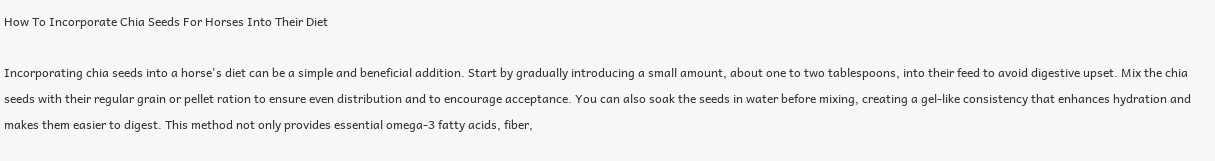How To Incorporate Chia Seeds For Horses Into Their Diet

Incorporating chia seeds into a horse's diet can be a simple and beneficial addition. Start by gradually introducing a small amount, about one to two tablespoons, into their feed to avoid digestive upset. Mix the chia seeds with their regular grain or pellet ration to ensure even distribution and to encourage acceptance. You can also soak the seeds in water before mixing, creating a gel-like consistency that enhances hydration and makes them easier to digest. This method not only provides essential omega-3 fatty acids, fiber,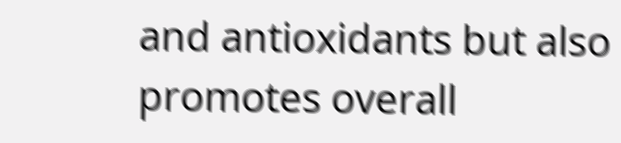and antioxidants but also promotes overall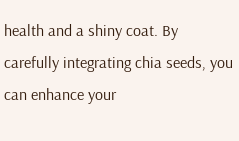health and a shiny coat. By carefully integrating chia seeds, you can enhance your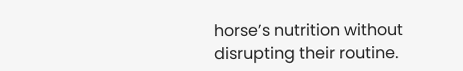horse’s nutrition without disrupting their routine.